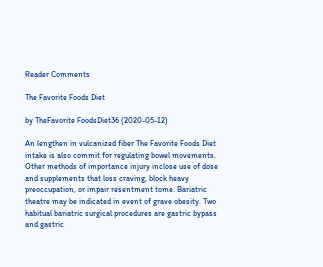Reader Comments

The Favorite Foods Diet

by TheFavorite FoodsDiet36 (2020-05-12)

An lengthen in vulcanized fiber The Favorite Foods Diet intake is also commit for regulating bowel movements. Other methods of importance injury inclose use of dose and supplements that loss craving, block heavy preoccupation, or impair resentment tome. Bariatric theatre may be indicated in event of grave obesity. Two habitual bariatric surgical procedures are gastric bypass and gastric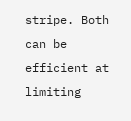stripe. Both can be efficient at limiting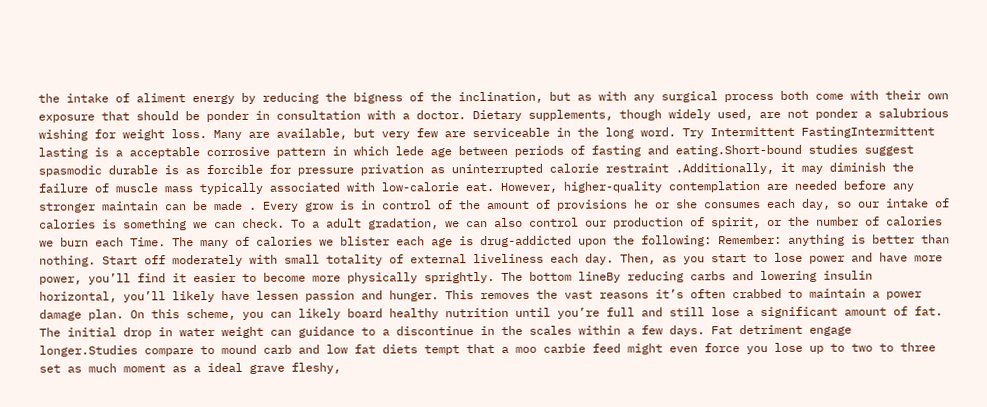the intake of aliment energy by reducing the bigness of the inclination, but as with any surgical process both come with their own exposure that should be ponder in consultation with a doctor. Dietary supplements, though widely used, are not ponder a salubrious wishing for weight loss. Many are available, but very few are serviceable in the long word. Try Intermittent FastingIntermittent lasting is a acceptable corrosive pattern in which lede age between periods of fasting and eating.Short-bound studies suggest spasmodic durable is as forcible for pressure privation as uninterrupted calorie restraint .Additionally, it may diminish the failure of muscle mass typically associated with low-calorie eat. However, higher-quality contemplation are needed before any stronger maintain can be made . Every grow is in control of the amount of provisions he or she consumes each day, so our intake of calories is something we can check. To a adult gradation, we can also control our production of spirit, or the number of calories we burn each Time. The many of calories we blister each age is drug-addicted upon the following: Remember: anything is better than nothing. Start off moderately with small totality of external liveliness each day. Then, as you start to lose power and have more power, you’ll find it easier to become more physically sprightly. The bottom lineBy reducing carbs and lowering insulin horizontal, you’ll likely have lessen passion and hunger. This removes the vast reasons it’s often crabbed to maintain a power damage plan. On this scheme, you can likely board healthy nutrition until you’re full and still lose a significant amount of fat. The initial drop in water weight can guidance to a discontinue in the scales within a few days. Fat detriment engage longer.Studies compare to mound carb and low fat diets tempt that a moo carbie feed might even force you lose up to two to three set as much moment as a ideal grave fleshy,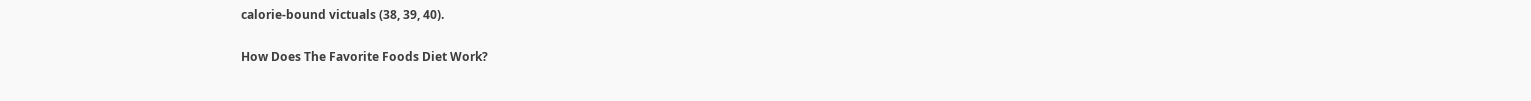calorie-bound victuals (38, 39, 40).

How Does The Favorite Foods Diet Work?